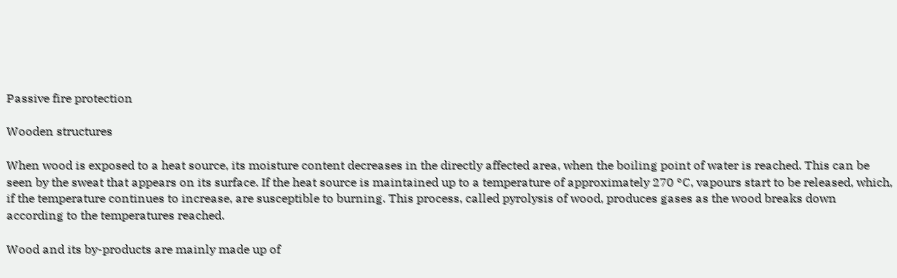Passive fire protection

Wooden structures

When wood is exposed to a heat source, its moisture content decreases in the directly affected area, when the boiling point of water is reached. This can be seen by the sweat that appears on its surface. If the heat source is maintained up to a temperature of approximately 270 °C, vapours start to be released, which, if the temperature continues to increase, are susceptible to burning. This process, called pyrolysis of wood, produces gases as the wood breaks down according to the temperatures reached.

Wood and its by-products are mainly made up of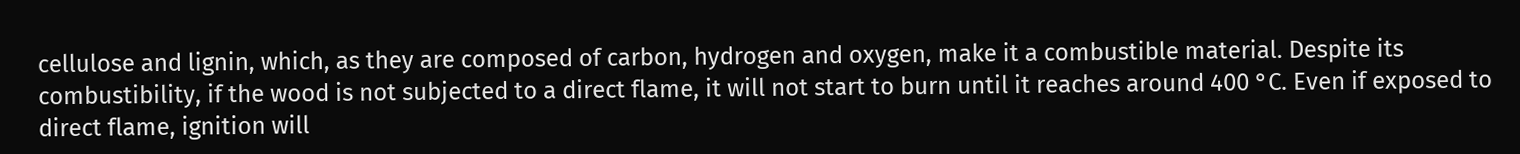cellulose and lignin, which, as they are composed of carbon, hydrogen and oxygen, make it a combustible material. Despite its combustibility, if the wood is not subjected to a direct flame, it will not start to burn until it reaches around 400 °C. Even if exposed to direct flame, ignition will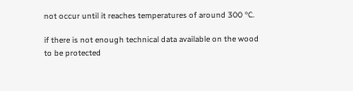not occur until it reaches temperatures of around 300 °C.

if there is not enough technical data available on the wood to be protected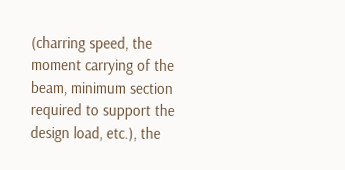(charring speed, the moment carrying of the beam, minimum section required to support the design load, etc.), the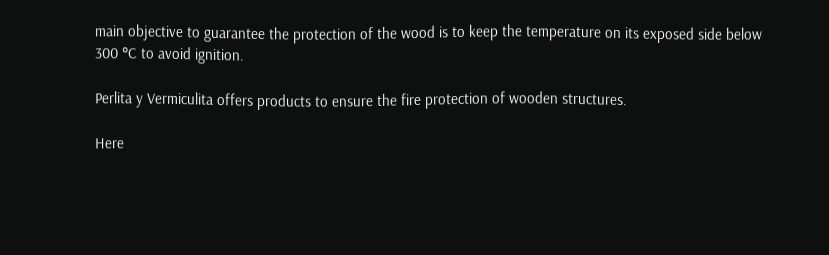main objective to guarantee the protection of the wood is to keep the temperature on its exposed side below 300 °C to avoid ignition.

Perlita y Vermiculita offers products to ensure the fire protection of wooden structures.

Here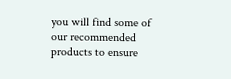you will find some of our recommended products to ensure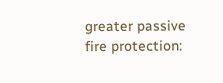greater passive fire protection: